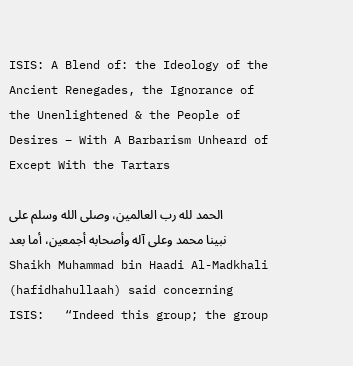ISIS: A Blend of: the Ideology of the Ancient Renegades, the Ignorance of the Unenlightened & the People of Desires – With A Barbarism Unheard of Except With the Tartars

الحمد لله رب العالمين، وصلى الله وسلم على نبينا محمد وعلى آله وأصحابه أجمعين، أما بعد   Shaikh Muhammad bin Haadi Al-Madkhali (hafidhahullaah) said concerning ISIS:   “Indeed this group; the group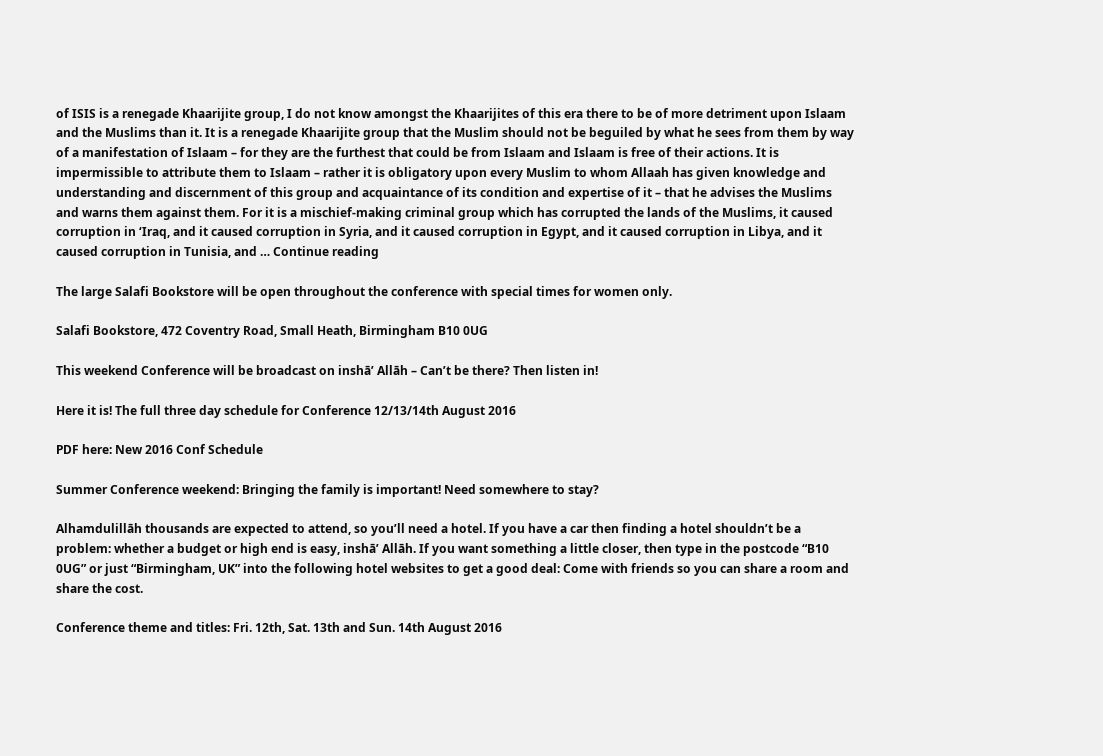of ISIS is a renegade Khaarijite group, I do not know amongst the Khaarijites of this era there to be of more detriment upon Islaam and the Muslims than it. It is a renegade Khaarijite group that the Muslim should not be beguiled by what he sees from them by way of a manifestation of Islaam – for they are the furthest that could be from Islaam and Islaam is free of their actions. It is impermissible to attribute them to Islaam – rather it is obligatory upon every Muslim to whom Allaah has given knowledge and understanding and discernment of this group and acquaintance of its condition and expertise of it – that he advises the Muslims and warns them against them. For it is a mischief-making criminal group which has corrupted the lands of the Muslims, it caused corruption in ‘Iraq, and it caused corruption in Syria, and it caused corruption in Egypt, and it caused corruption in Libya, and it caused corruption in Tunisia, and … Continue reading

The large Salafi Bookstore will be open throughout the conference with special times for women only.

Salafi Bookstore, 472 Coventry Road, Small Heath, Birmingham B10 0UG

This weekend Conference will be broadcast on inshā’ Allāh – Can’t be there? Then listen in!

Here it is! The full three day schedule for Conference 12/13/14th August 2016

PDF here: New 2016 Conf Schedule

Summer Conference weekend: Bringing the family is important! Need somewhere to stay?

Alhamdulillāh thousands are expected to attend, so you’ll need a hotel. If you have a car then finding a hotel shouldn’t be a problem: whether a budget or high end is easy, inshā’ Allāh. If you want something a little closer, then type in the postcode “B10 0UG” or just “Birmingham, UK” into the following hotel websites to get a good deal: Come with friends so you can share a room and share the cost.

Conference theme and titles: Fri. 12th, Sat. 13th and Sun. 14th August 2016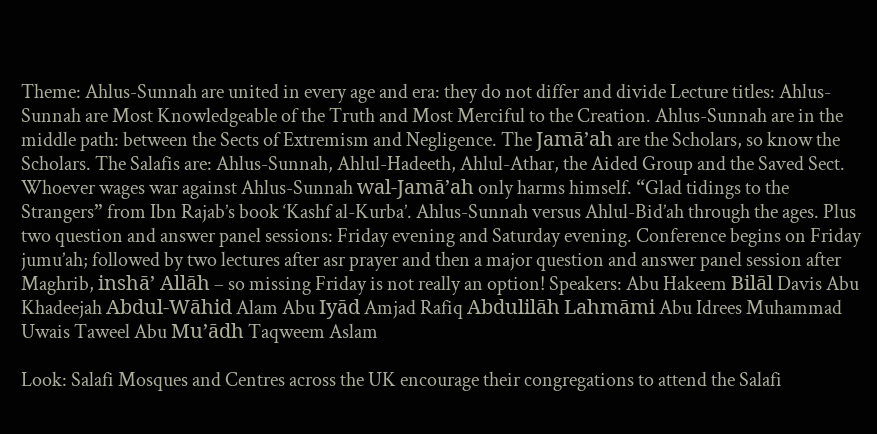Theme: Ahlus-Sunnah are united in every age and era: they do not differ and divide Lecture titles: Ahlus-Sunnah are Most Knowledgeable of the Truth and Most Merciful to the Creation. Ahlus-Sunnah are in the middle path: between the Sects of Extremism and Negligence. The Jamā’ah are the Scholars, so know the Scholars. The Salafis are: Ahlus-Sunnah, Ahlul-Hadeeth, Ahlul-Athar, the Aided Group and the Saved Sect. Whoever wages war against Ahlus-Sunnah wal-Jamā’ah only harms himself. “Glad tidings to the Strangers” from Ibn Rajab’s book ‘Kashf al-Kurba’. Ahlus-Sunnah versus Ahlul-Bid’ah through the ages. Plus two question and answer panel sessions: Friday evening and Saturday evening. Conference begins on Friday jumu’ah; followed by two lectures after asr prayer and then a major question and answer panel session after Maghrib, inshā’ Allāh – so missing Friday is not really an option! Speakers: Abu Hakeem Bilāl Davis Abu Khadeejah Abdul-Wāhid Alam Abu Iyād Amjad Rafiq Abdulilāh Lahmāmi Abu Idrees Muhammad Uwais Taweel Abu Mu’ādh Taqweem Aslam

Look: Salafi Mosques and Centres across the UK encourage their congregations to attend the Salafi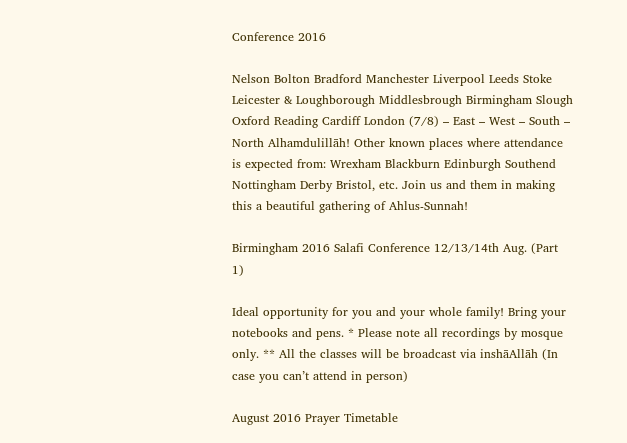Conference 2016

Nelson Bolton Bradford Manchester Liverpool Leeds Stoke Leicester & Loughborough Middlesbrough Birmingham Slough Oxford Reading Cardiff London (7/8) – East – West – South – North Alhamdulillāh! Other known places where attendance is expected from: Wrexham Blackburn Edinburgh Southend Nottingham Derby Bristol, etc. Join us and them in making this a beautiful gathering of Ahlus-Sunnah!

Birmingham 2016 Salafi Conference 12/13/14th Aug. (Part 1)

Ideal opportunity for you and your whole family! Bring your notebooks and pens. * Please note all recordings by mosque only. ** All the classes will be broadcast via inshāAllāh (In case you can’t attend in person)

August 2016 Prayer Timetable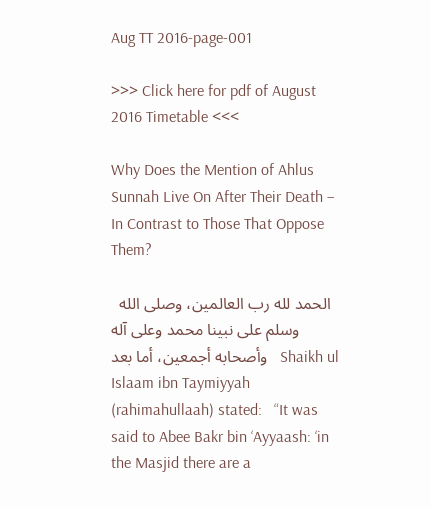Aug TT 2016-page-001

>>> Click here for pdf of August 2016 Timetable <<<

Why Does the Mention of Ahlus Sunnah Live On After Their Death – In Contrast to Those That Oppose Them?

  الحمد لله رب العالمين، وصلى الله وسلم على نبينا محمد وعلى آله وأصحابه أجمعين، أما بعد   Shaikh ul Islaam ibn Taymiyyah (rahimahullaah) stated:   “It was said to Abee Bakr bin ‘Ayyaash: ‘in the Masjid there are a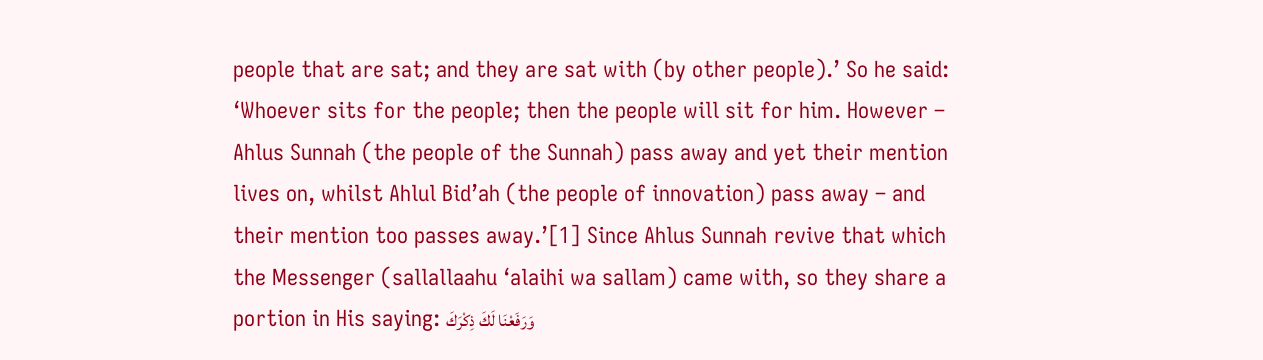people that are sat; and they are sat with (by other people).’ So he said: ‘Whoever sits for the people; then the people will sit for him. However – Ahlus Sunnah (the people of the Sunnah) pass away and yet their mention lives on, whilst Ahlul Bid’ah (the people of innovation) pass away – and their mention too passes away.’[1] Since Ahlus Sunnah revive that which the Messenger (sallallaahu ‘alaihi wa sallam) came with, so they share a portion in His saying: وَرَفَعْنَا لَكَ ذِكْرَكَ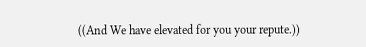((And We have elevated for you your repute.))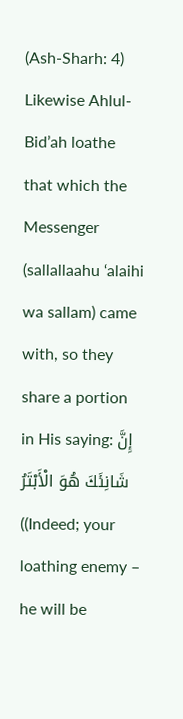(Ash-Sharh: 4)   Likewise Ahlul-Bid’ah loathe that which the Messenger (sallallaahu ‘alaihi wa sallam) came with, so they share a portion in His saying: إِنَّ شَانِئَكَ هُوَ الْأَبْتَرُ ((Indeed; your loathing enemy – he will be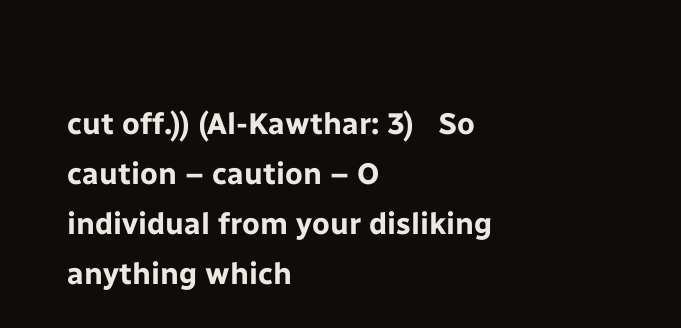cut off.)) (Al-Kawthar: 3)   So caution – caution – O individual from your disliking anything which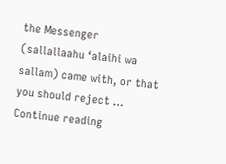the Messenger (sallallaahu ‘alaihi wa sallam) came with, or that you should reject … Continue reading